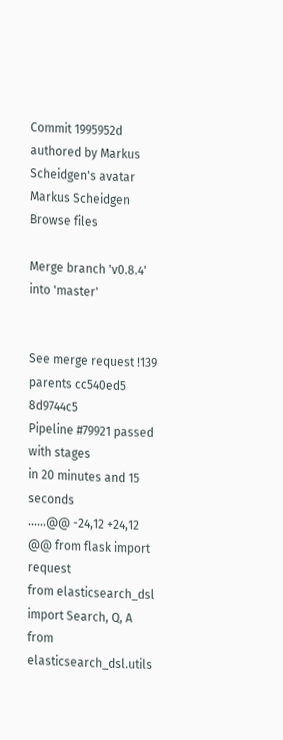Commit 1995952d authored by Markus Scheidgen's avatar Markus Scheidgen
Browse files

Merge branch 'v0.8.4' into 'master'


See merge request !139
parents cc540ed5 8d9744c5
Pipeline #79921 passed with stages
in 20 minutes and 15 seconds
......@@ -24,12 +24,12 @@ from flask import request
from elasticsearch_dsl import Search, Q, A
from elasticsearch_dsl.utils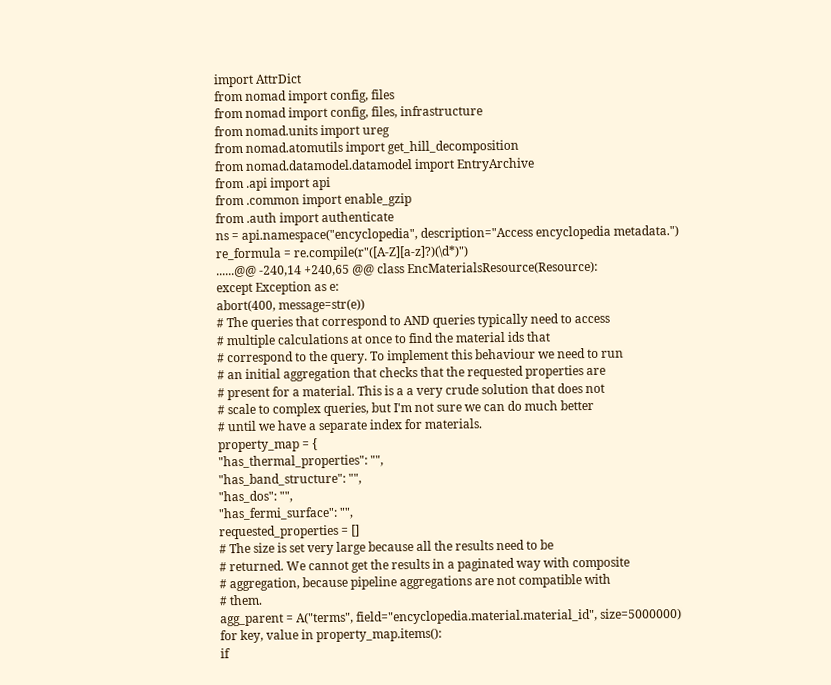import AttrDict
from nomad import config, files
from nomad import config, files, infrastructure
from nomad.units import ureg
from nomad.atomutils import get_hill_decomposition
from nomad.datamodel.datamodel import EntryArchive
from .api import api
from .common import enable_gzip
from .auth import authenticate
ns = api.namespace("encyclopedia", description="Access encyclopedia metadata.")
re_formula = re.compile(r"([A-Z][a-z]?)(\d*)")
......@@ -240,14 +240,65 @@ class EncMaterialsResource(Resource):
except Exception as e:
abort(400, message=str(e))
# The queries that correspond to AND queries typically need to access
# multiple calculations at once to find the material ids that
# correspond to the query. To implement this behaviour we need to run
# an initial aggregation that checks that the requested properties are
# present for a material. This is a a very crude solution that does not
# scale to complex queries, but I'm not sure we can do much better
# until we have a separate index for materials.
property_map = {
"has_thermal_properties": "",
"has_band_structure": "",
"has_dos": "",
"has_fermi_surface": "",
requested_properties = []
# The size is set very large because all the results need to be
# returned. We cannot get the results in a paginated way with composite
# aggregation, because pipeline aggregations are not compatible with
# them.
agg_parent = A("terms", field="encyclopedia.material.material_id", size=5000000)
for key, value in property_map.items():
if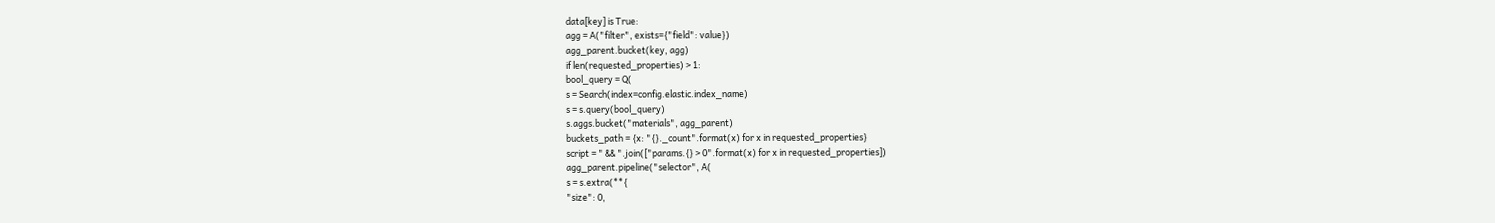data[key] is True:
agg = A("filter", exists={"field": value})
agg_parent.bucket(key, agg)
if len(requested_properties) > 1:
bool_query = Q(
s = Search(index=config.elastic.index_name)
s = s.query(bool_query)
s.aggs.bucket("materials", agg_parent)
buckets_path = {x: "{}._count".format(x) for x in requested_properties}
script = " && ".join(["params.{} > 0".format(x) for x in requested_properties])
agg_parent.pipeline("selector", A(
s = s.extra(**{
"size": 0,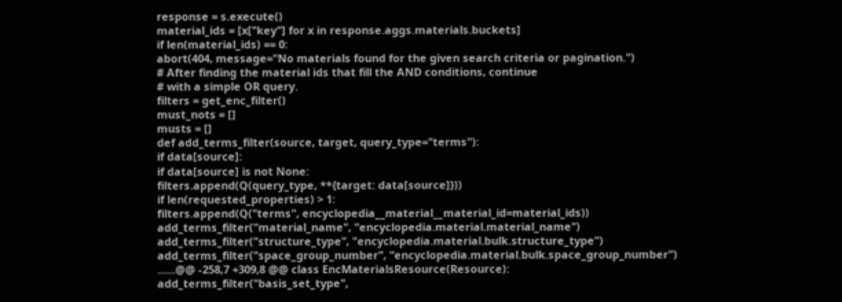response = s.execute()
material_ids = [x["key"] for x in response.aggs.materials.buckets]
if len(material_ids) == 0:
abort(404, message="No materials found for the given search criteria or pagination.")
# After finding the material ids that fill the AND conditions, continue
# with a simple OR query.
filters = get_enc_filter()
must_nots = []
musts = []
def add_terms_filter(source, target, query_type="terms"):
if data[source]:
if data[source] is not None:
filters.append(Q(query_type, **{target: data[source]}))
if len(requested_properties) > 1:
filters.append(Q("terms", encyclopedia__material__material_id=material_ids))
add_terms_filter("material_name", "encyclopedia.material.material_name")
add_terms_filter("structure_type", "encyclopedia.material.bulk.structure_type")
add_terms_filter("space_group_number", "encyclopedia.material.bulk.space_group_number")
......@@ -258,7 +309,8 @@ class EncMaterialsResource(Resource):
add_terms_filter("basis_set_type",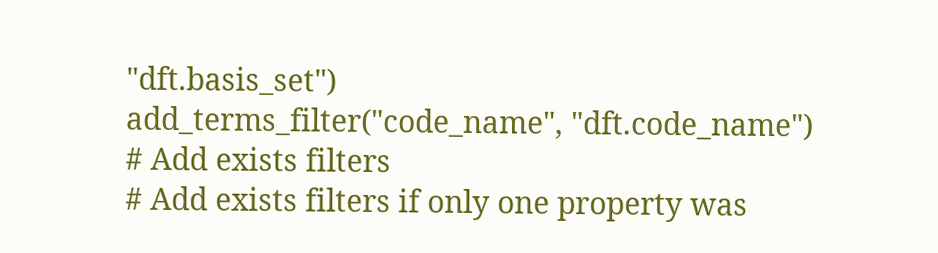"dft.basis_set")
add_terms_filter("code_name", "dft.code_name")
# Add exists filters
# Add exists filters if only one property was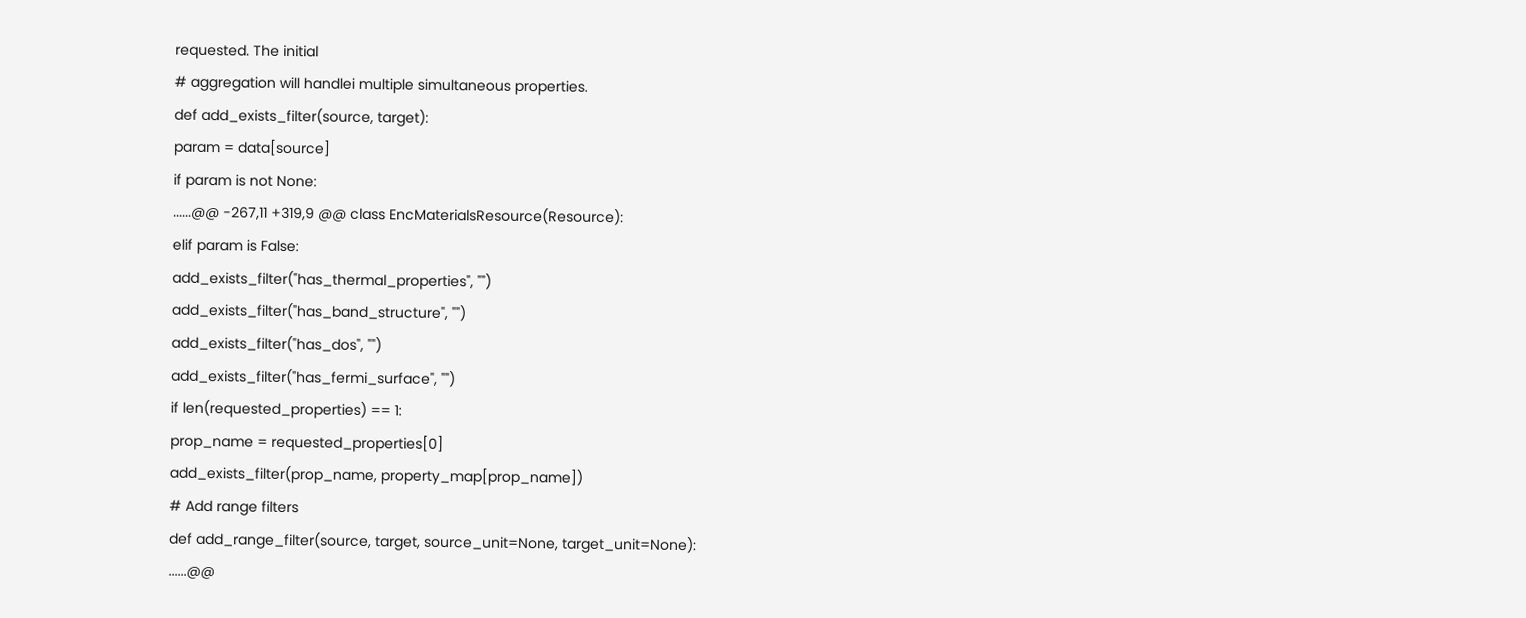requested. The initial
# aggregation will handlei multiple simultaneous properties.
def add_exists_filter(source, target):
param = data[source]
if param is not None:
......@@ -267,11 +319,9 @@ class EncMaterialsResource(Resource):
elif param is False:
add_exists_filter("has_thermal_properties", "")
add_exists_filter("has_band_structure", "")
add_exists_filter("has_dos", "")
add_exists_filter("has_fermi_surface", "")
if len(requested_properties) == 1:
prop_name = requested_properties[0]
add_exists_filter(prop_name, property_map[prop_name])
# Add range filters
def add_range_filter(source, target, source_unit=None, target_unit=None):
......@@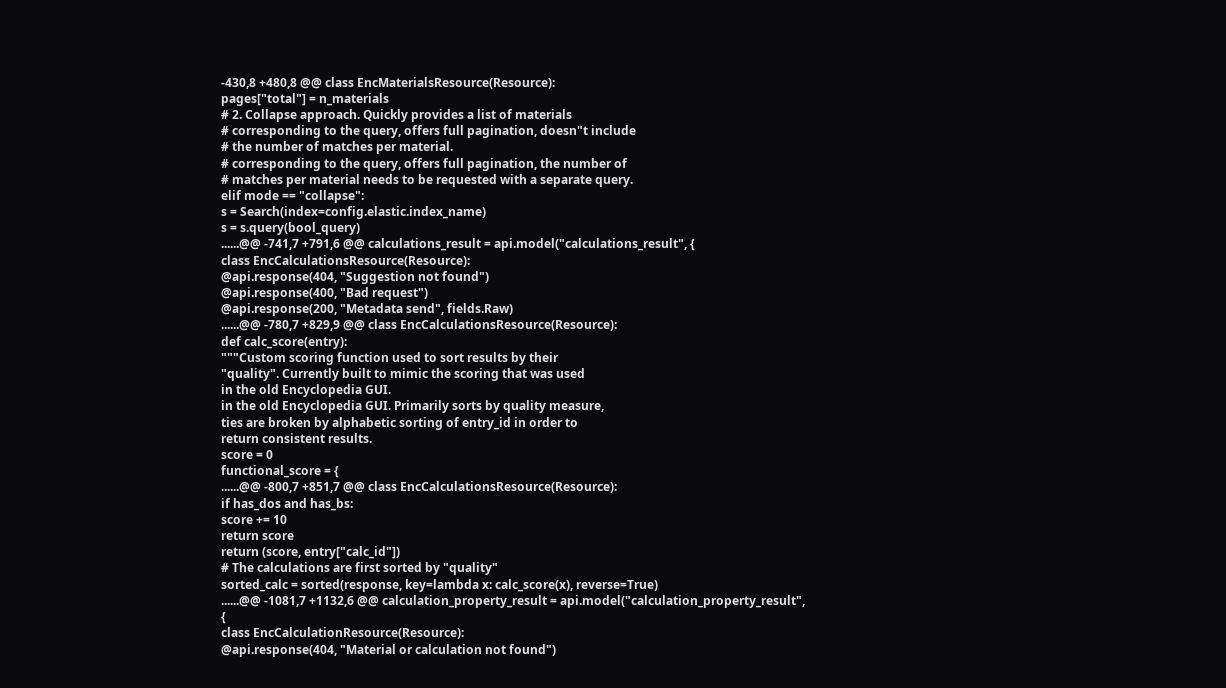-430,8 +480,8 @@ class EncMaterialsResource(Resource):
pages["total"] = n_materials
# 2. Collapse approach. Quickly provides a list of materials
# corresponding to the query, offers full pagination, doesn"t include
# the number of matches per material.
# corresponding to the query, offers full pagination, the number of
# matches per material needs to be requested with a separate query.
elif mode == "collapse":
s = Search(index=config.elastic.index_name)
s = s.query(bool_query)
......@@ -741,7 +791,6 @@ calculations_result = api.model("calculations_result", {
class EncCalculationsResource(Resource):
@api.response(404, "Suggestion not found")
@api.response(400, "Bad request")
@api.response(200, "Metadata send", fields.Raw)
......@@ -780,7 +829,9 @@ class EncCalculationsResource(Resource):
def calc_score(entry):
"""Custom scoring function used to sort results by their
"quality". Currently built to mimic the scoring that was used
in the old Encyclopedia GUI.
in the old Encyclopedia GUI. Primarily sorts by quality measure,
ties are broken by alphabetic sorting of entry_id in order to
return consistent results.
score = 0
functional_score = {
......@@ -800,7 +851,7 @@ class EncCalculationsResource(Resource):
if has_dos and has_bs:
score += 10
return score
return (score, entry["calc_id"])
# The calculations are first sorted by "quality"
sorted_calc = sorted(response, key=lambda x: calc_score(x), reverse=True)
......@@ -1081,7 +1132,6 @@ calculation_property_result = api.model("calculation_property_result", {
class EncCalculationResource(Resource):
@api.response(404, "Material or calculation not found")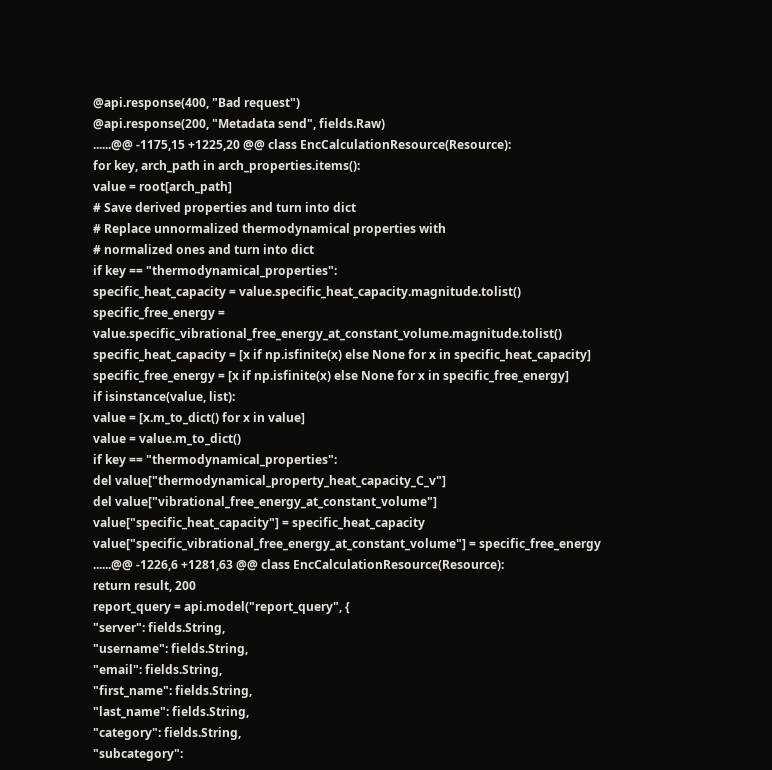@api.response(400, "Bad request")
@api.response(200, "Metadata send", fields.Raw)
......@@ -1175,15 +1225,20 @@ class EncCalculationResource(Resource):
for key, arch_path in arch_properties.items():
value = root[arch_path]
# Save derived properties and turn into dict
# Replace unnormalized thermodynamical properties with
# normalized ones and turn into dict
if key == "thermodynamical_properties":
specific_heat_capacity = value.specific_heat_capacity.magnitude.tolist()
specific_free_energy = value.specific_vibrational_free_energy_at_constant_volume.magnitude.tolist()
specific_heat_capacity = [x if np.isfinite(x) else None for x in specific_heat_capacity]
specific_free_energy = [x if np.isfinite(x) else None for x in specific_free_energy]
if isinstance(value, list):
value = [x.m_to_dict() for x in value]
value = value.m_to_dict()
if key == "thermodynamical_properties":
del value["thermodynamical_property_heat_capacity_C_v"]
del value["vibrational_free_energy_at_constant_volume"]
value["specific_heat_capacity"] = specific_heat_capacity
value["specific_vibrational_free_energy_at_constant_volume"] = specific_free_energy
......@@ -1226,6 +1281,63 @@ class EncCalculationResource(Resource):
return result, 200
report_query = api.model("report_query", {
"server": fields.String,
"username": fields.String,
"email": fields.String,
"first_name": fields.String,
"last_name": fields.String,
"category": fields.String,
"subcategory":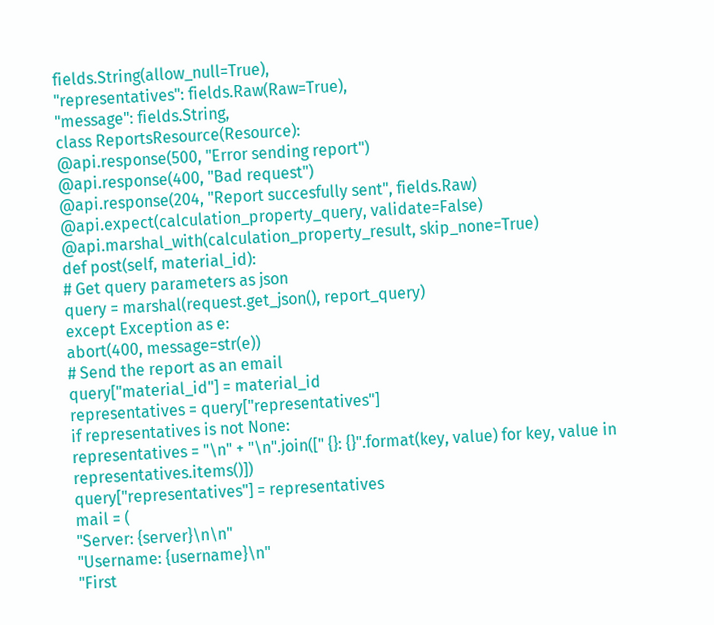fields.String(allow_null=True),
"representatives": fields.Raw(Raw=True),
"message": fields.String,
class ReportsResource(Resource):
@api.response(500, "Error sending report")
@api.response(400, "Bad request")
@api.response(204, "Report succesfully sent", fields.Raw)
@api.expect(calculation_property_query, validate=False)
@api.marshal_with(calculation_property_result, skip_none=True)
def post(self, material_id):
# Get query parameters as json
query = marshal(request.get_json(), report_query)
except Exception as e:
abort(400, message=str(e))
# Send the report as an email
query["material_id"] = material_id
representatives = query["representatives"]
if representatives is not None:
representatives = "\n" + "\n".join([" {}: {}".format(key, value) for key, value in representatives.items()])
query["representatives"] = representatives
mail = (
"Server: {server}\n\n"
"Username: {username}\n"
"First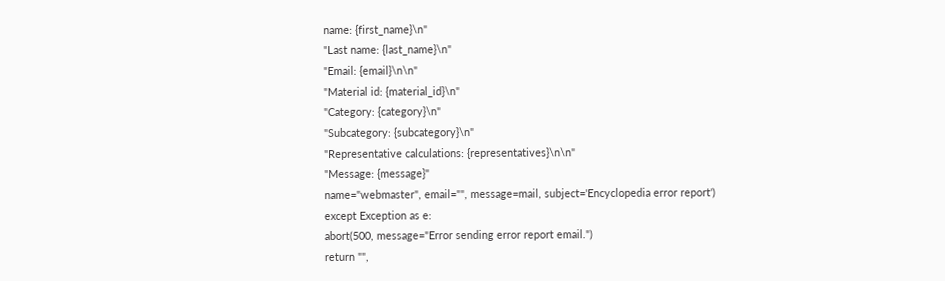name: {first_name}\n"
"Last name: {last_name}\n"
"Email: {email}\n\n"
"Material id: {material_id}\n"
"Category: {category}\n"
"Subcategory: {subcategory}\n"
"Representative calculations: {representatives}\n\n"
"Message: {message}"
name="webmaster", email="", message=mail, subject='Encyclopedia error report')
except Exception as e:
abort(500, message="Error sending error report email.")
return "",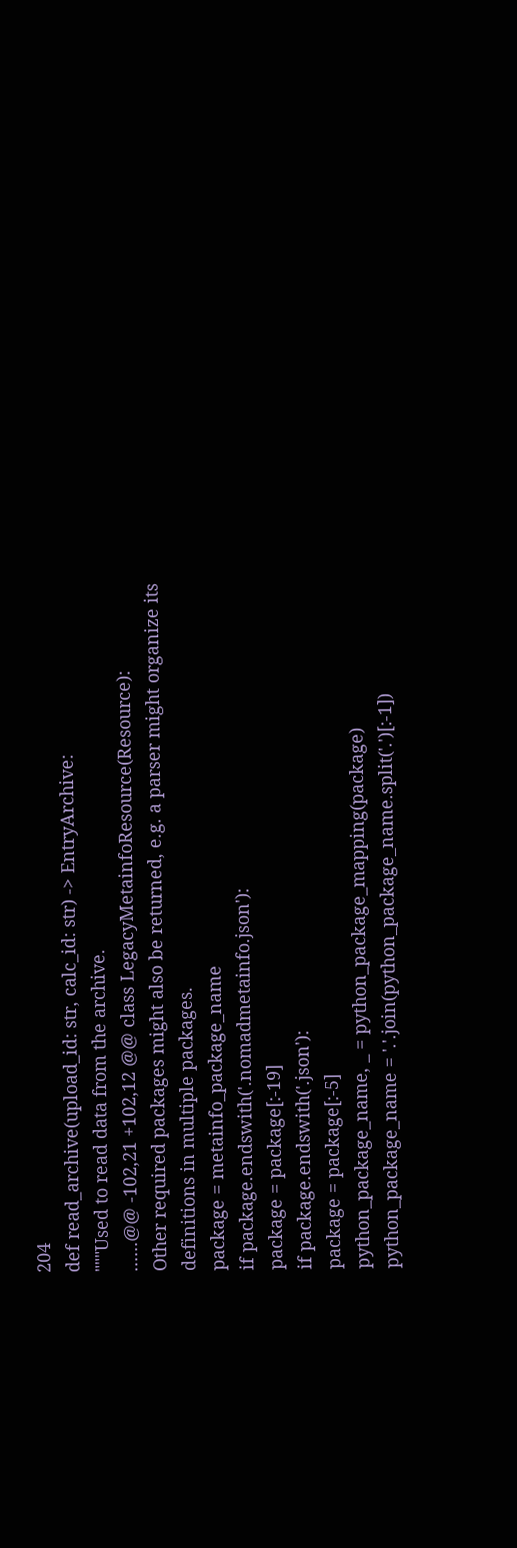204
def read_archive(upload_id: str, calc_id: str) -> EntryArchive:
"""Used to read data from the archive.
......@@ -102,21 +102,12 @@ class LegacyMetainfoResource(Resource):
Other required packages might also be returned, e.g. a parser might organize its
definitions in multiple packages.
package = metainfo_package_name
if package.endswith('.nomadmetainfo.json'):
package = package[:-19]
if package.endswith('.json'):
package = package[:-5]
python_package_name, _ = python_package_mapping(package)
python_package_name = '.'.join(python_package_name.split('.')[:-1])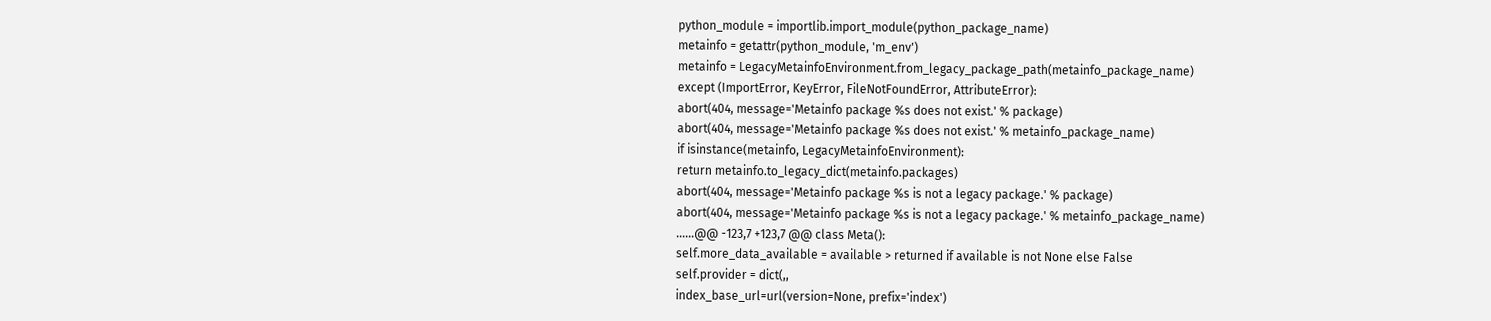python_module = importlib.import_module(python_package_name)
metainfo = getattr(python_module, 'm_env')
metainfo = LegacyMetainfoEnvironment.from_legacy_package_path(metainfo_package_name)
except (ImportError, KeyError, FileNotFoundError, AttributeError):
abort(404, message='Metainfo package %s does not exist.' % package)
abort(404, message='Metainfo package %s does not exist.' % metainfo_package_name)
if isinstance(metainfo, LegacyMetainfoEnvironment):
return metainfo.to_legacy_dict(metainfo.packages)
abort(404, message='Metainfo package %s is not a legacy package.' % package)
abort(404, message='Metainfo package %s is not a legacy package.' % metainfo_package_name)
......@@ -123,7 +123,7 @@ class Meta():
self.more_data_available = available > returned if available is not None else False
self.provider = dict(,,
index_base_url=url(version=None, prefix='index')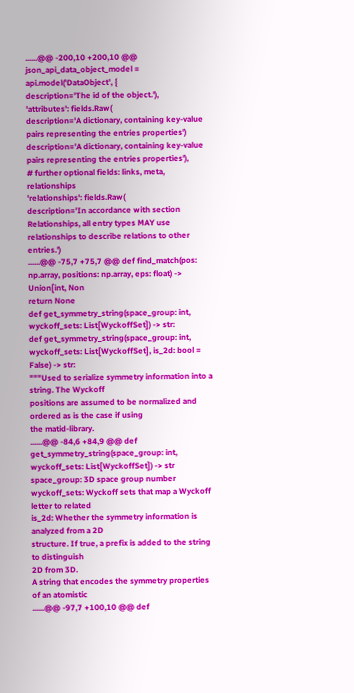......@@ -200,10 +200,10 @@ json_api_data_object_model = api.model('DataObject', {
description='The id of the object.'),
'attributes': fields.Raw(
description='A dictionary, containing key-value pairs representing the entries properties')
description='A dictionary, containing key-value pairs representing the entries properties'),
# further optional fields: links, meta, relationships
'relationships': fields.Raw(
description='In accordance with section Relationships, all entry types MAY use relationships to describe relations to other entries.')
......@@ -75,7 +75,7 @@ def find_match(pos: np.array, positions: np.array, eps: float) -> Union[int, Non
return None
def get_symmetry_string(space_group: int, wyckoff_sets: List[WyckoffSet]) -> str:
def get_symmetry_string(space_group: int, wyckoff_sets: List[WyckoffSet], is_2d: bool = False) -> str:
"""Used to serialize symmetry information into a string. The Wyckoff
positions are assumed to be normalized and ordered as is the case if using
the matid-library.
......@@ -84,6 +84,9 @@ def get_symmetry_string(space_group: int, wyckoff_sets: List[WyckoffSet]) -> str
space_group: 3D space group number
wyckoff_sets: Wyckoff sets that map a Wyckoff letter to related
is_2d: Whether the symmetry information is analyzed from a 2D
structure. If true, a prefix is added to the string to distinguish
2D from 3D.
A string that encodes the symmetry properties of an atomistic
......@@ -97,7 +100,10 @@ def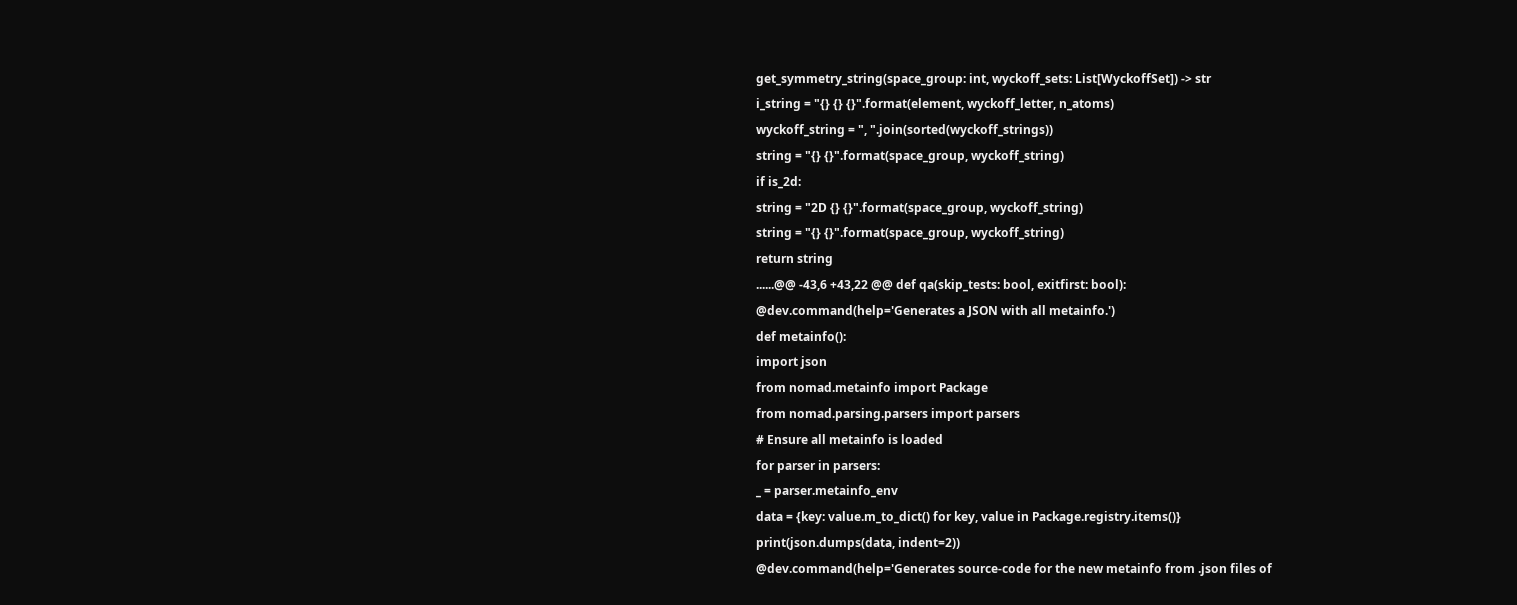get_symmetry_string(space_group: int, wyckoff_sets: List[WyckoffSet]) -> str
i_string = "{} {} {}".format(element, wyckoff_letter, n_atoms)
wyckoff_string = ", ".join(sorted(wyckoff_strings))
string = "{} {}".format(space_group, wyckoff_string)
if is_2d:
string = "2D {} {}".format(space_group, wyckoff_string)
string = "{} {}".format(space_group, wyckoff_string)
return string
......@@ -43,6 +43,22 @@ def qa(skip_tests: bool, exitfirst: bool):
@dev.command(help='Generates a JSON with all metainfo.')
def metainfo():
import json
from nomad.metainfo import Package
from nomad.parsing.parsers import parsers
# Ensure all metainfo is loaded
for parser in parsers:
_ = parser.metainfo_env
data = {key: value.m_to_dict() for key, value in Package.registry.items()}
print(json.dumps(data, indent=2))
@dev.command(help='Generates source-code for the new metainfo from .json files of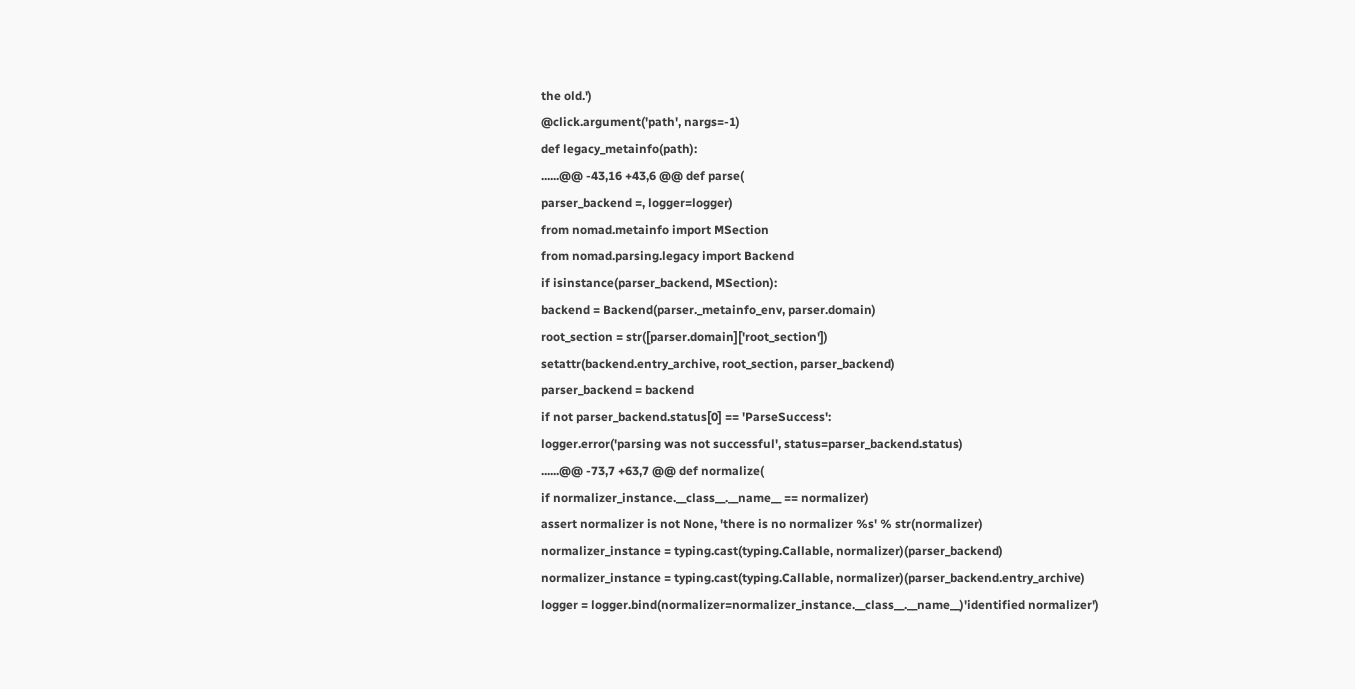the old.')
@click.argument('path', nargs=-1)
def legacy_metainfo(path):
......@@ -43,16 +43,6 @@ def parse(
parser_backend =, logger=logger)
from nomad.metainfo import MSection
from nomad.parsing.legacy import Backend
if isinstance(parser_backend, MSection):
backend = Backend(parser._metainfo_env, parser.domain)
root_section = str([parser.domain]['root_section'])
setattr(backend.entry_archive, root_section, parser_backend)
parser_backend = backend
if not parser_backend.status[0] == 'ParseSuccess':
logger.error('parsing was not successful', status=parser_backend.status)
......@@ -73,7 +63,7 @@ def normalize(
if normalizer_instance.__class__.__name__ == normalizer)
assert normalizer is not None, 'there is no normalizer %s' % str(normalizer)
normalizer_instance = typing.cast(typing.Callable, normalizer)(parser_backend)
normalizer_instance = typing.cast(typing.Callable, normalizer)(parser_backend.entry_archive)
logger = logger.bind(normalizer=normalizer_instance.__class__.__name__)'identified normalizer')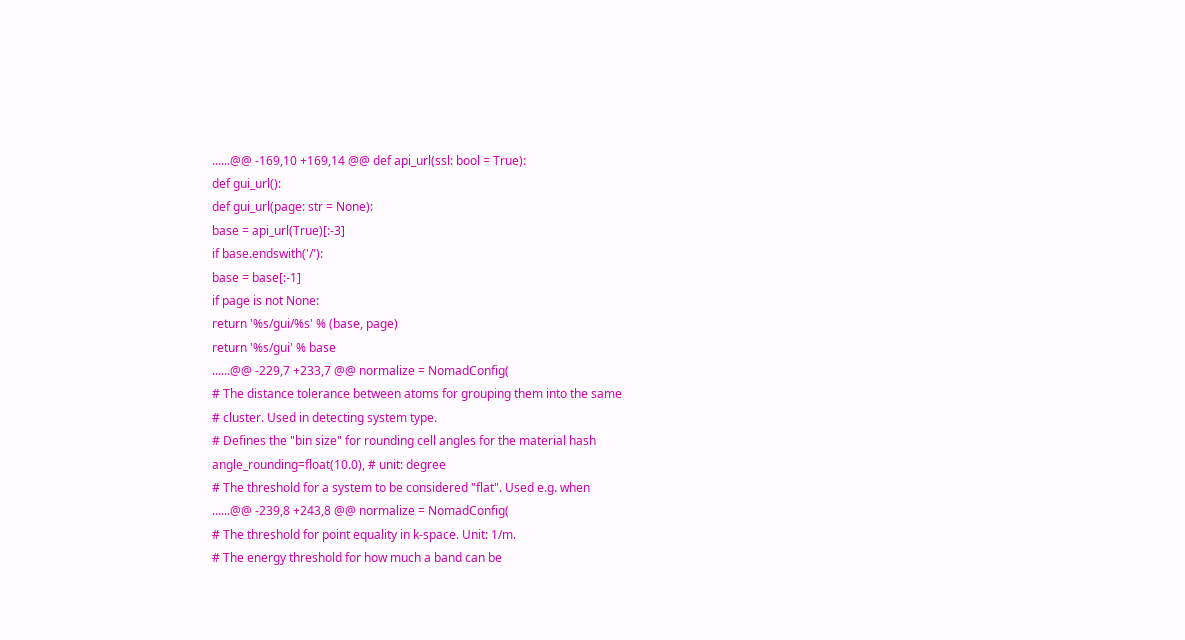......@@ -169,10 +169,14 @@ def api_url(ssl: bool = True):
def gui_url():
def gui_url(page: str = None):
base = api_url(True)[:-3]
if base.endswith('/'):
base = base[:-1]
if page is not None:
return '%s/gui/%s' % (base, page)
return '%s/gui' % base
......@@ -229,7 +233,7 @@ normalize = NomadConfig(
# The distance tolerance between atoms for grouping them into the same
# cluster. Used in detecting system type.
# Defines the "bin size" for rounding cell angles for the material hash
angle_rounding=float(10.0), # unit: degree
# The threshold for a system to be considered "flat". Used e.g. when
......@@ -239,8 +243,8 @@ normalize = NomadConfig(
# The threshold for point equality in k-space. Unit: 1/m.
# The energy threshold for how much a band can be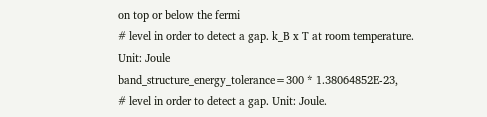on top or below the fermi
# level in order to detect a gap. k_B x T at room temperature. Unit: Joule
band_structure_energy_tolerance=300 * 1.38064852E-23,
# level in order to detect a gap. Unit: Joule.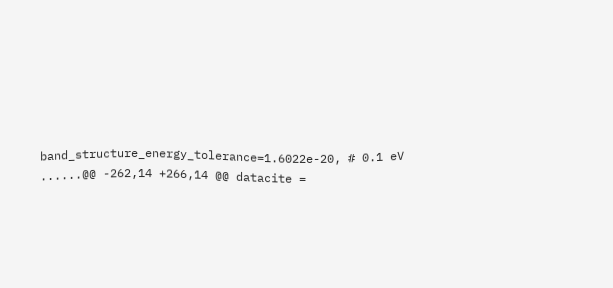band_structure_energy_tolerance=1.6022e-20, # 0.1 eV
......@@ -262,14 +266,14 @@ datacite =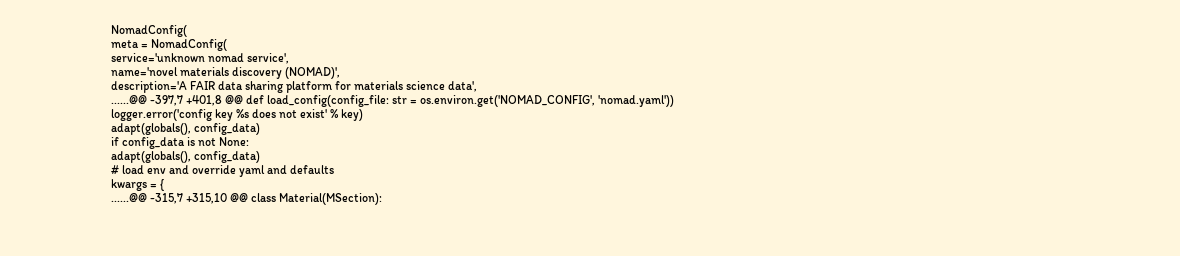NomadConfig(
meta = NomadConfig(
service='unknown nomad service',
name='novel materials discovery (NOMAD)',
description='A FAIR data sharing platform for materials science data',
......@@ -397,7 +401,8 @@ def load_config(config_file: str = os.environ.get('NOMAD_CONFIG', 'nomad.yaml'))
logger.error('config key %s does not exist' % key)
adapt(globals(), config_data)
if config_data is not None:
adapt(globals(), config_data)
# load env and override yaml and defaults
kwargs = {
......@@ -315,7 +315,10 @@ class Material(MSection):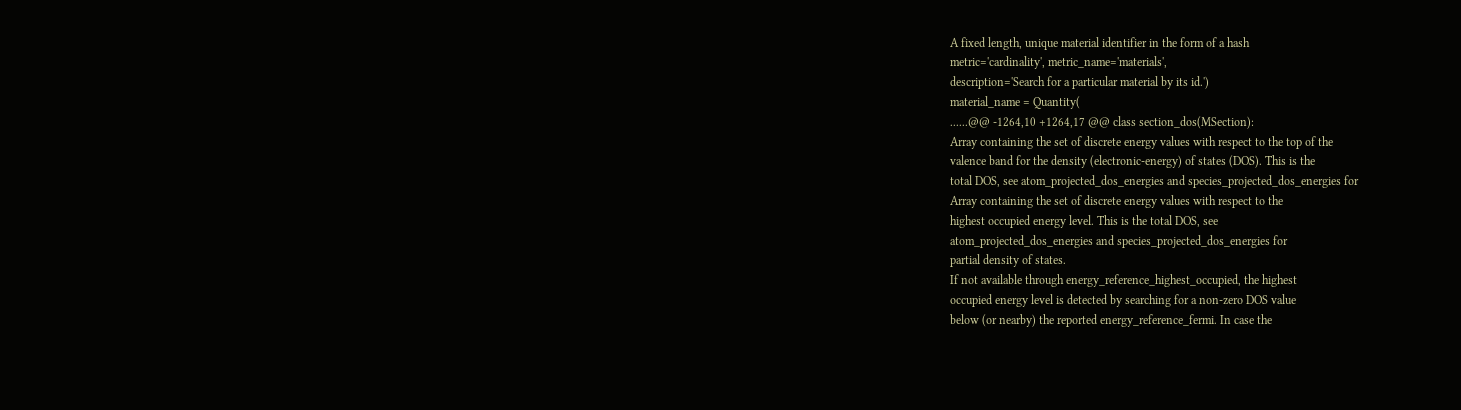A fixed length, unique material identifier in the form of a hash
metric='cardinality', metric_name='materials',
description='Search for a particular material by its id.')
material_name = Quantity(
......@@ -1264,10 +1264,17 @@ class section_dos(MSection):
Array containing the set of discrete energy values with respect to the top of the
valence band for the density (electronic-energy) of states (DOS). This is the
total DOS, see atom_projected_dos_energies and species_projected_dos_energies for
Array containing the set of discrete energy values with respect to the
highest occupied energy level. This is the total DOS, see
atom_projected_dos_energies and species_projected_dos_energies for
partial density of states.
If not available through energy_reference_highest_occupied, the highest
occupied energy level is detected by searching for a non-zero DOS value
below (or nearby) the reported energy_reference_fermi. In case the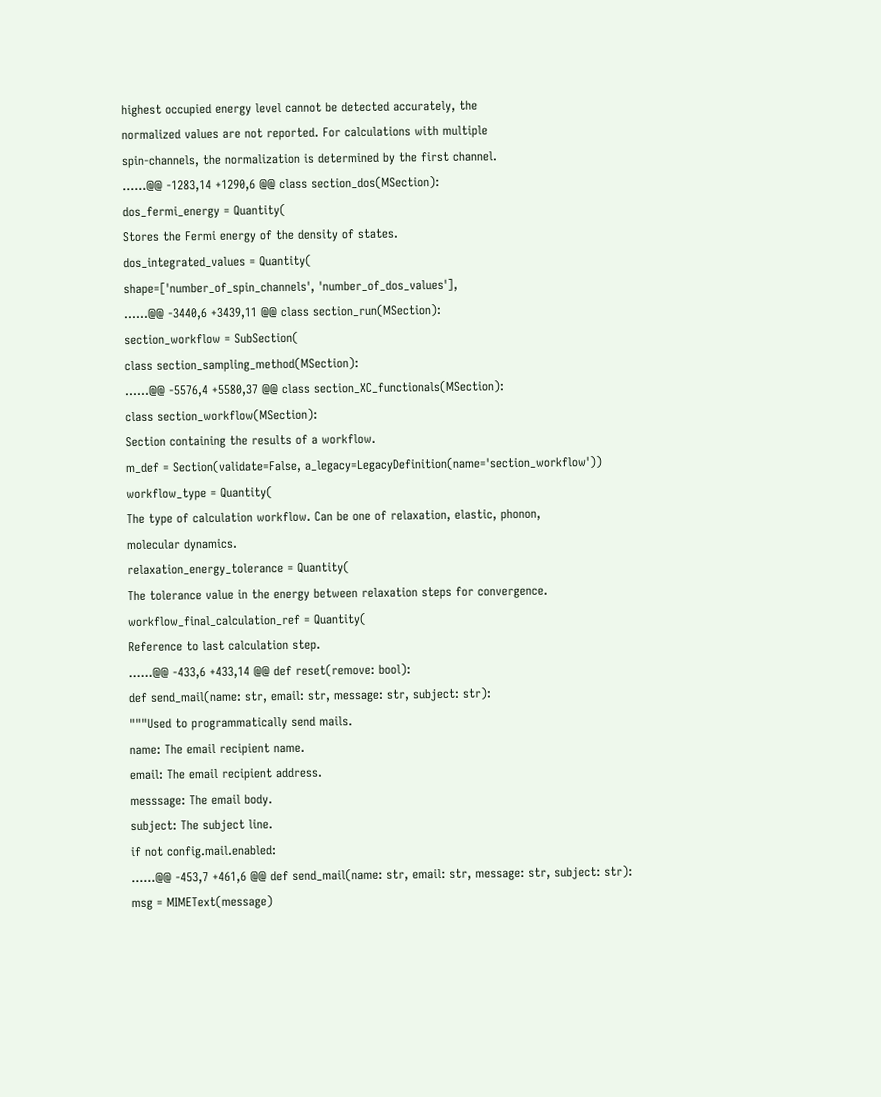highest occupied energy level cannot be detected accurately, the
normalized values are not reported. For calculations with multiple
spin-channels, the normalization is determined by the first channel.
......@@ -1283,14 +1290,6 @@ class section_dos(MSection):
dos_fermi_energy = Quantity(
Stores the Fermi energy of the density of states.
dos_integrated_values = Quantity(
shape=['number_of_spin_channels', 'number_of_dos_values'],
......@@ -3440,6 +3439,11 @@ class section_run(MSection):
section_workflow = SubSection(
class section_sampling_method(MSection):
......@@ -5576,4 +5580,37 @@ class section_XC_functionals(MSection):
class section_workflow(MSection):
Section containing the results of a workflow.
m_def = Section(validate=False, a_legacy=LegacyDefinition(name='section_workflow'))
workflow_type = Quantity(
The type of calculation workflow. Can be one of relaxation, elastic, phonon,
molecular dynamics.
relaxation_energy_tolerance = Quantity(
The tolerance value in the energy between relaxation steps for convergence.
workflow_final_calculation_ref = Quantity(
Reference to last calculation step.
......@@ -433,6 +433,14 @@ def reset(remove: bool):
def send_mail(name: str, email: str, message: str, subject: str):
"""Used to programmatically send mails.
name: The email recipient name.
email: The email recipient address.
messsage: The email body.
subject: The subject line.
if not config.mail.enabled:
......@@ -453,7 +461,6 @@ def send_mail(name: str, email: str, message: str, subject: str):
msg = MIMEText(message)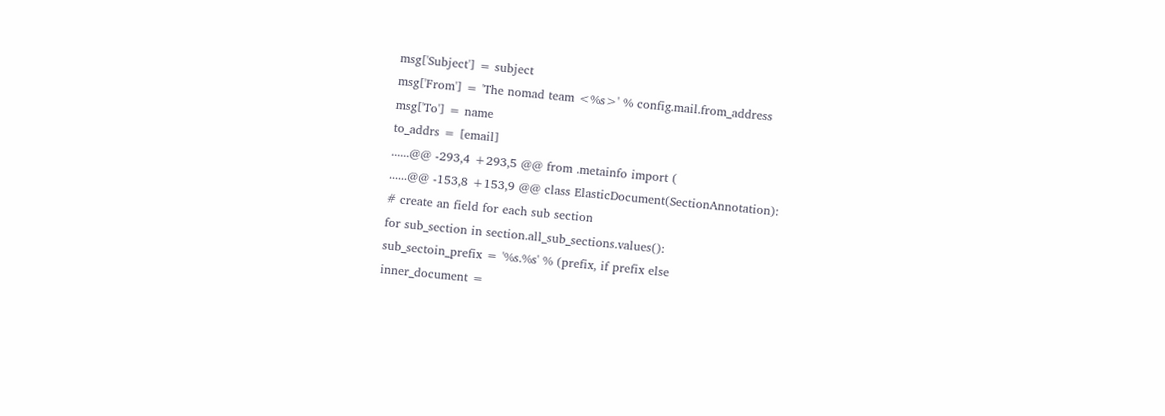msg['Subject'] = subject
msg['From'] = 'The nomad team <%s>' % config.mail.from_address
msg['To'] = name
to_addrs = [email]
......@@ -293,4 +293,5 @@ from .metainfo import (
......@@ -153,8 +153,9 @@ class ElasticDocument(SectionAnnotation):
# create an field for each sub section
for sub_section in section.all_sub_sections.values():
sub_sectoin_prefix = '%s.%s' % (prefix, if prefix else
inner_document =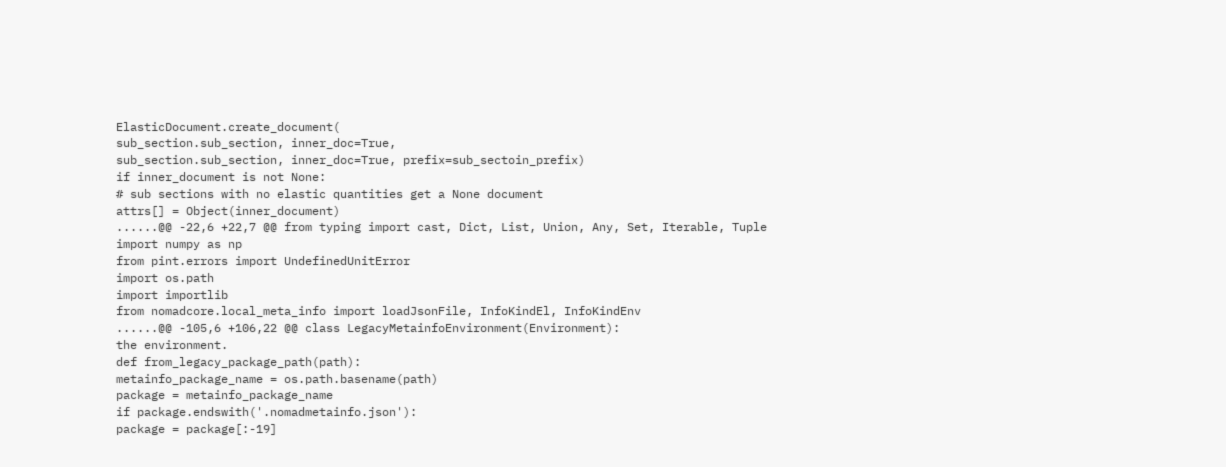ElasticDocument.create_document(
sub_section.sub_section, inner_doc=True,
sub_section.sub_section, inner_doc=True, prefix=sub_sectoin_prefix)
if inner_document is not None:
# sub sections with no elastic quantities get a None document
attrs[] = Object(inner_document)
......@@ -22,6 +22,7 @@ from typing import cast, Dict, List, Union, Any, Set, Iterable, Tuple
import numpy as np
from pint.errors import UndefinedUnitError
import os.path
import importlib
from nomadcore.local_meta_info import loadJsonFile, InfoKindEl, InfoKindEnv
......@@ -105,6 +106,22 @@ class LegacyMetainfoEnvironment(Environment):
the environment.
def from_legacy_package_path(path):
metainfo_package_name = os.path.basename(path)
package = metainfo_package_name
if package.endswith('.nomadmetainfo.json'):
package = package[:-19]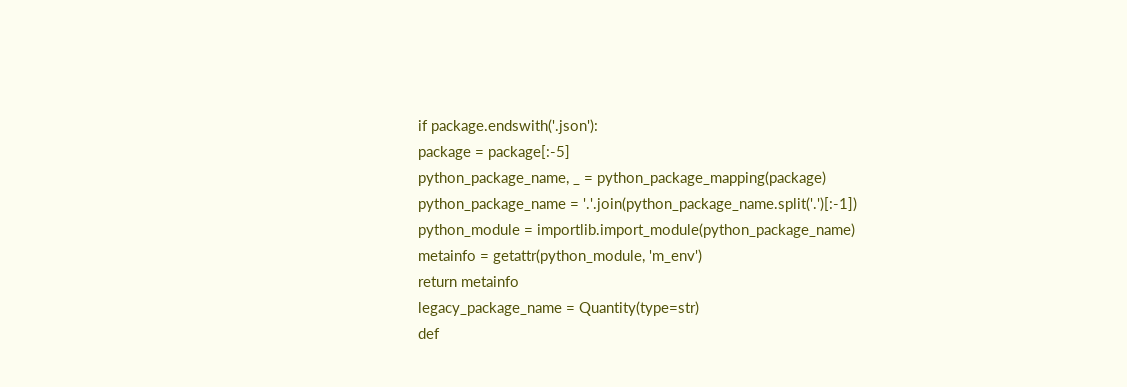if package.endswith('.json'):
package = package[:-5]
python_package_name, _ = python_package_mapping(package)
python_package_name = '.'.join(python_package_name.split('.')[:-1])
python_module = importlib.import_module(python_package_name)
metainfo = getattr(python_module, 'm_env')
return metainfo
legacy_package_name = Quantity(type=str)
def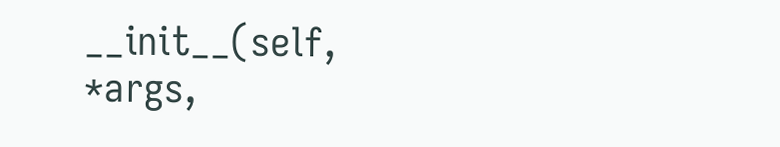__init__(self, *args,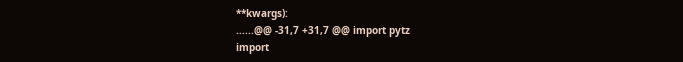**kwargs):
......@@ -31,7 +31,7 @@ import pytz
import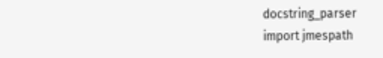docstring_parser
import jmespath